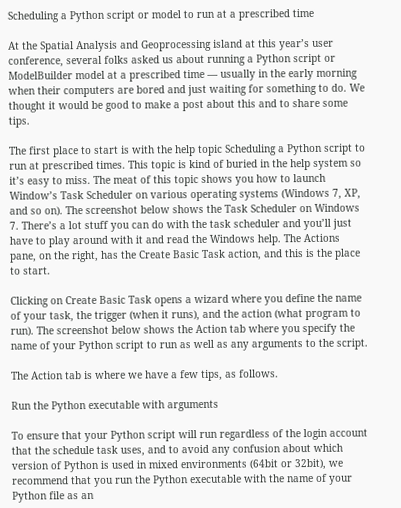Scheduling a Python script or model to run at a prescribed time

At the Spatial Analysis and Geoprocessing island at this year’s user conference, several folks asked us about running a Python script or ModelBuilder model at a prescribed time — usually in the early morning when their computers are bored and just waiting for something to do. We thought it would be good to make a post about this and to share some tips.

The first place to start is with the help topic Scheduling a Python script to run at prescribed times. This topic is kind of buried in the help system so it’s easy to miss. The meat of this topic shows you how to launch Window’s Task Scheduler on various operating systems (Windows 7, XP, and so on). The screenshot below shows the Task Scheduler on Windows 7. There’s a lot stuff you can do with the task scheduler and you’ll just have to play around with it and read the Windows help. The Actions pane, on the right, has the Create Basic Task action, and this is the place to start.

Clicking on Create Basic Task opens a wizard where you define the name of your task, the trigger (when it runs), and the action (what program to run). The screenshot below shows the Action tab where you specify the name of your Python script to run as well as any arguments to the script.

The Action tab is where we have a few tips, as follows.

Run the Python executable with arguments

To ensure that your Python script will run regardless of the login account that the schedule task uses, and to avoid any confusion about which version of Python is used in mixed environments (64bit or 32bit), we recommend that you run the Python executable with the name of your Python file as an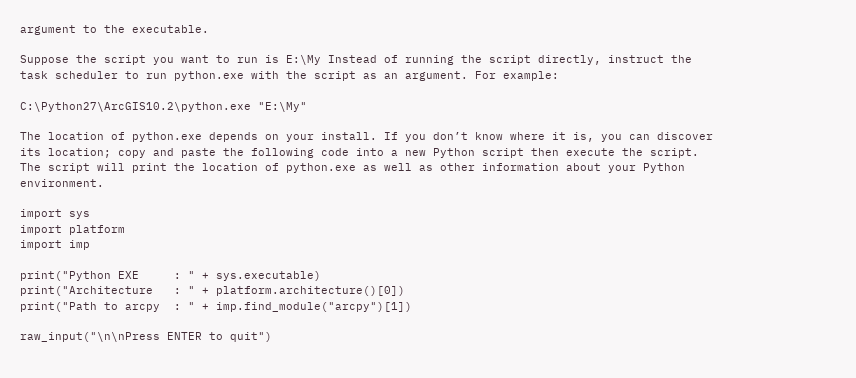argument to the executable.

Suppose the script you want to run is E:\My Instead of running the script directly, instruct the task scheduler to run python.exe with the script as an argument. For example:

C:\Python27\ArcGIS10.2\python.exe "E:\My"

The location of python.exe depends on your install. If you don’t know where it is, you can discover its location; copy and paste the following code into a new Python script then execute the script. The script will print the location of python.exe as well as other information about your Python environment.

import sys
import platform
import imp

print("Python EXE     : " + sys.executable)
print("Architecture   : " + platform.architecture()[0])
print("Path to arcpy  : " + imp.find_module("arcpy")[1])

raw_input("\n\nPress ENTER to quit")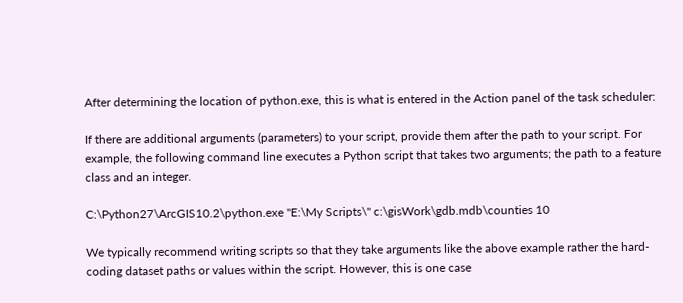After determining the location of python.exe, this is what is entered in the Action panel of the task scheduler:

If there are additional arguments (parameters) to your script, provide them after the path to your script. For example, the following command line executes a Python script that takes two arguments; the path to a feature class and an integer.

C:\Python27\ArcGIS10.2\python.exe "E:\My Scripts\" c:\gisWork\gdb.mdb\counties 10

We typically recommend writing scripts so that they take arguments like the above example rather the hard-coding dataset paths or values within the script. However, this is one case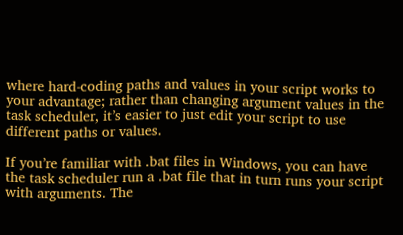where hard-coding paths and values in your script works to your advantage; rather than changing argument values in the task scheduler, it’s easier to just edit your script to use different paths or values.

If you’re familiar with .bat files in Windows, you can have the task scheduler run a .bat file that in turn runs your script with arguments. The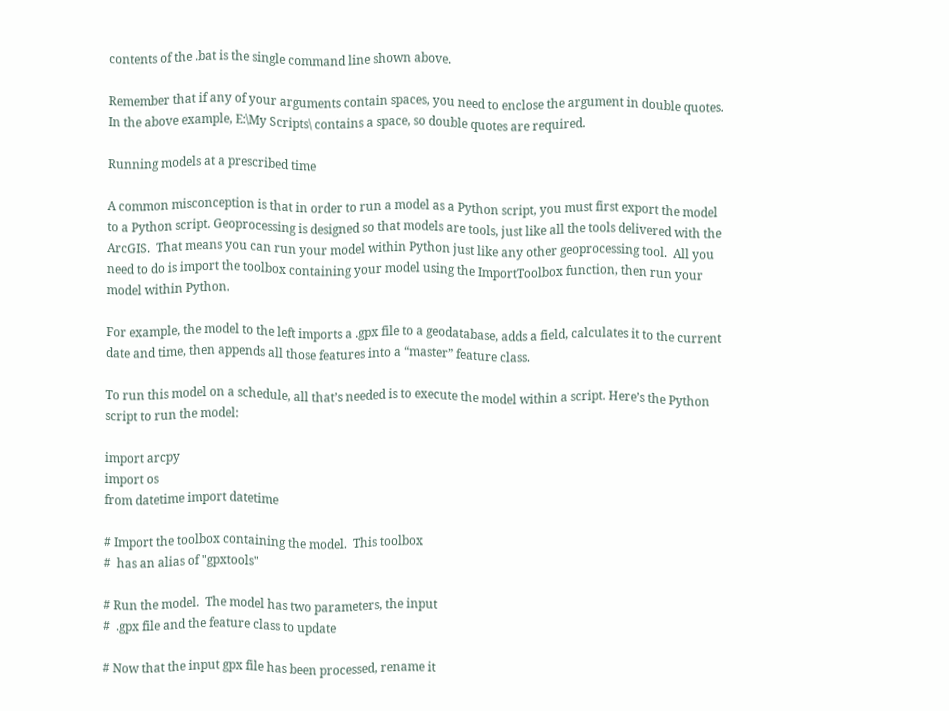contents of the .bat is the single command line shown above.

Remember that if any of your arguments contain spaces, you need to enclose the argument in double quotes. In the above example, E:\My Scripts\ contains a space, so double quotes are required.

Running models at a prescribed time

A common misconception is that in order to run a model as a Python script, you must first export the model to a Python script. Geoprocessing is designed so that models are tools, just like all the tools delivered with the ArcGIS.  That means you can run your model within Python just like any other geoprocessing tool.  All you need to do is import the toolbox containing your model using the ImportToolbox function, then run your model within Python.

For example, the model to the left imports a .gpx file to a geodatabase, adds a field, calculates it to the current date and time, then appends all those features into a “master” feature class.

To run this model on a schedule, all that’s needed is to execute the model within a script. Here’s the Python script to run the model:

import arcpy
import os
from datetime import datetime

# Import the toolbox containing the model.  This toolbox
#  has an alias of "gpxtools"

# Run the model.  The model has two parameters, the input
#  .gpx file and the feature class to update

# Now that the input gpx file has been processed, rename it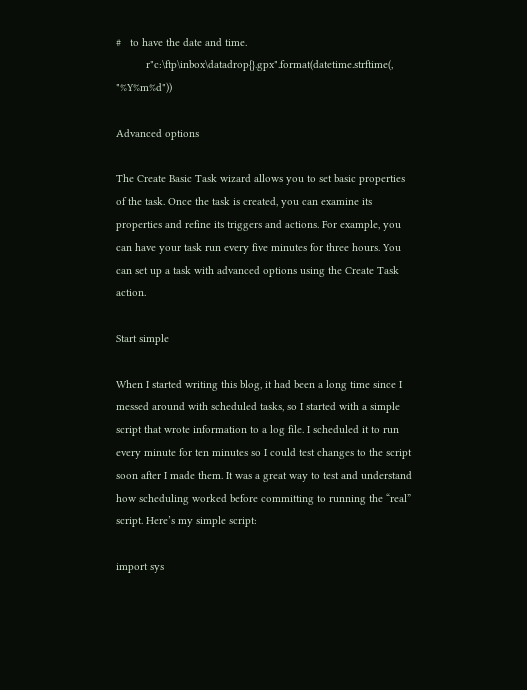#   to have the date and time.
          r"c:\ftp\inbox\datadrop{}.gpx".format(datetime.strftime(, "%Y%m%d"))

Advanced options

The Create Basic Task wizard allows you to set basic properties of the task. Once the task is created, you can examine its properties and refine its triggers and actions. For example, you can have your task run every five minutes for three hours. You can set up a task with advanced options using the Create Task action.

Start simple

When I started writing this blog, it had been a long time since I messed around with scheduled tasks, so I started with a simple script that wrote information to a log file. I scheduled it to run every minute for ten minutes so I could test changes to the script soon after I made them. It was a great way to test and understand how scheduling worked before committing to running the “real” script. Here’s my simple script:

import sys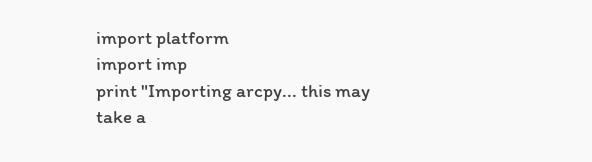import platform
import imp
print "Importing arcpy... this may take a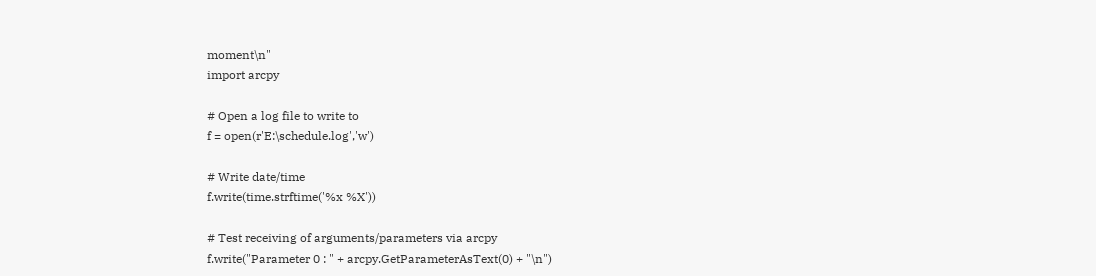moment\n"
import arcpy

# Open a log file to write to
f = open(r'E:\schedule.log','w')

# Write date/time
f.write(time.strftime('%x %X'))

# Test receiving of arguments/parameters via arcpy
f.write("Parameter 0 : " + arcpy.GetParameterAsText(0) + "\n")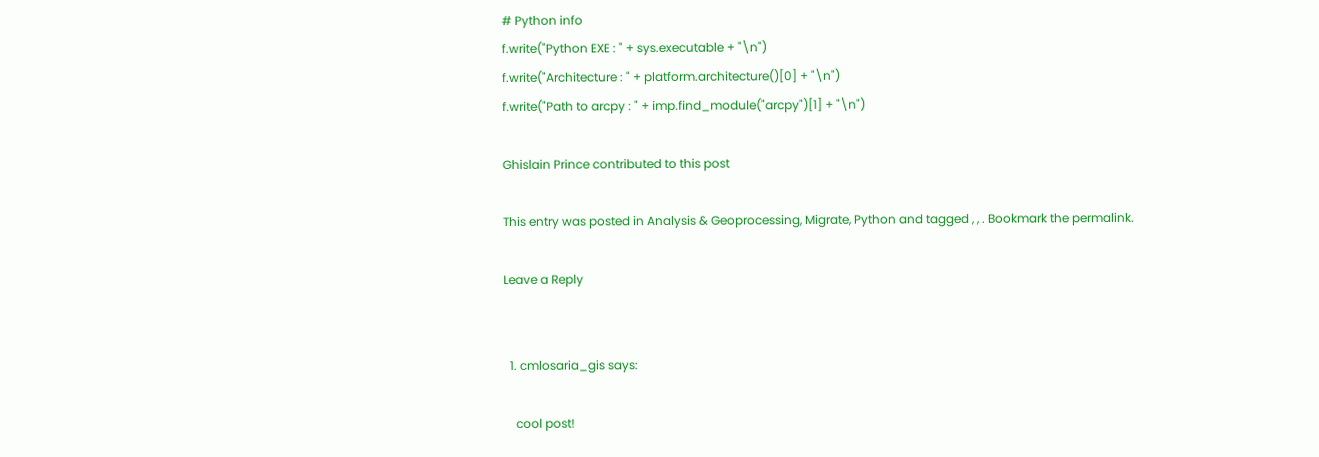# Python info
f.write("Python EXE : " + sys.executable + "\n")
f.write("Architecture : " + platform.architecture()[0] + "\n")
f.write("Path to arcpy : " + imp.find_module("arcpy")[1] + "\n")

Ghislain Prince contributed to this post

This entry was posted in Analysis & Geoprocessing, Migrate, Python and tagged , , . Bookmark the permalink.

Leave a Reply


  1. cmlosaria_gis says:

    cool post!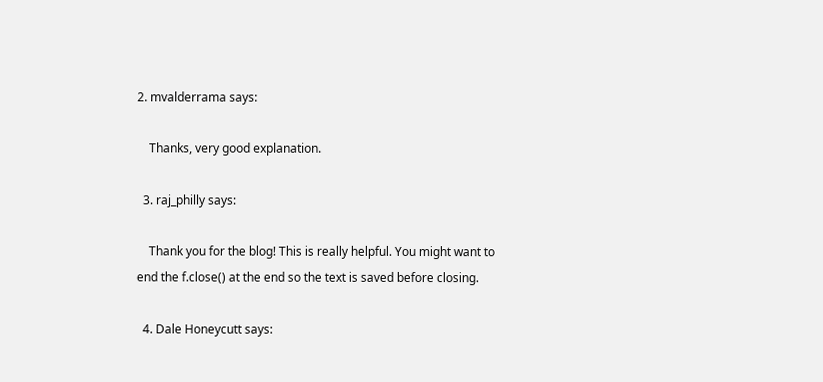2. mvalderrama says:

    Thanks, very good explanation.

  3. raj_philly says:

    Thank you for the blog! This is really helpful. You might want to end the f.close() at the end so the text is saved before closing.

  4. Dale Honeycutt says: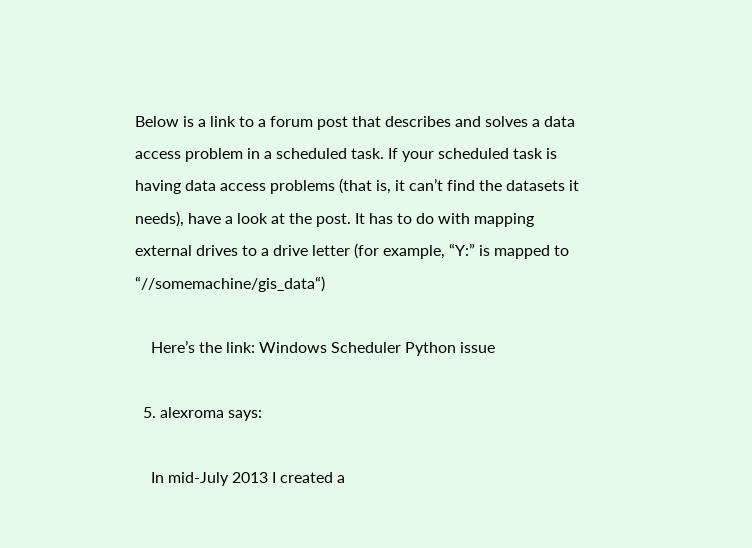Below is a link to a forum post that describes and solves a data access problem in a scheduled task. If your scheduled task is having data access problems (that is, it can’t find the datasets it needs), have a look at the post. It has to do with mapping external drives to a drive letter (for example, “Y:” is mapped to “//somemachine/gis_data“)

    Here’s the link: Windows Scheduler Python issue

  5. alexroma says:

    In mid-July 2013 I created a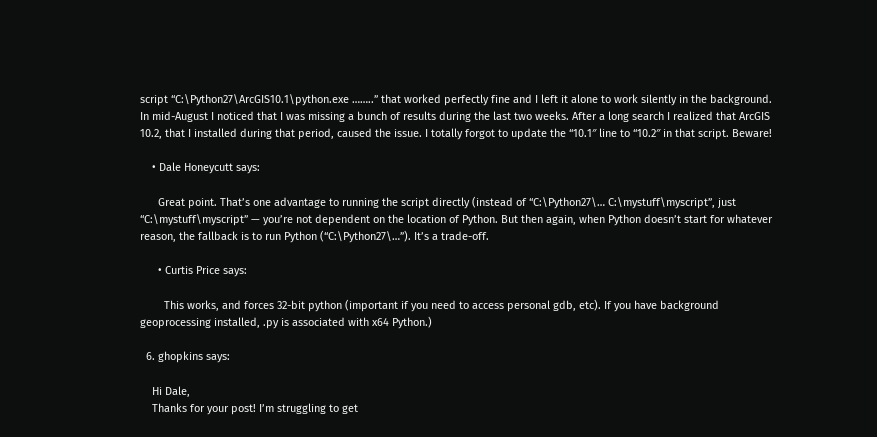script “C:\Python27\ArcGIS10.1\python.exe ……..” that worked perfectly fine and I left it alone to work silently in the background. In mid-August I noticed that I was missing a bunch of results during the last two weeks. After a long search I realized that ArcGIS 10.2, that I installed during that period, caused the issue. I totally forgot to update the “10.1″ line to “10.2″ in that script. Beware!

    • Dale Honeycutt says:

      Great point. That’s one advantage to running the script directly (instead of “C:\Python27\… C:\mystuff\myscript”, just “C:\mystuff\myscript” — you’re not dependent on the location of Python. But then again, when Python doesn’t start for whatever reason, the fallback is to run Python (“C:\Python27\…”). It’s a trade-off.

      • Curtis Price says:

        This works, and forces 32-bit python (important if you need to access personal gdb, etc). If you have background geoprocessing installed, .py is associated with x64 Python.)

  6. ghopkins says:

    Hi Dale,
    Thanks for your post! I’m struggling to get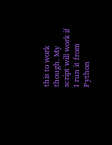this to work though. My script will work if I run it from Python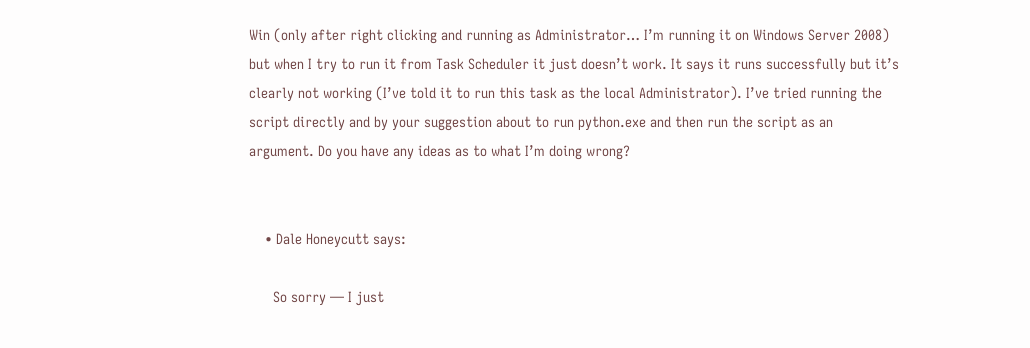Win (only after right clicking and running as Administrator… I’m running it on Windows Server 2008) but when I try to run it from Task Scheduler it just doesn’t work. It says it runs successfully but it’s clearly not working (I’ve told it to run this task as the local Administrator). I’ve tried running the script directly and by your suggestion about to run python.exe and then run the script as an argument. Do you have any ideas as to what I’m doing wrong?


    • Dale Honeycutt says:

      So sorry — I just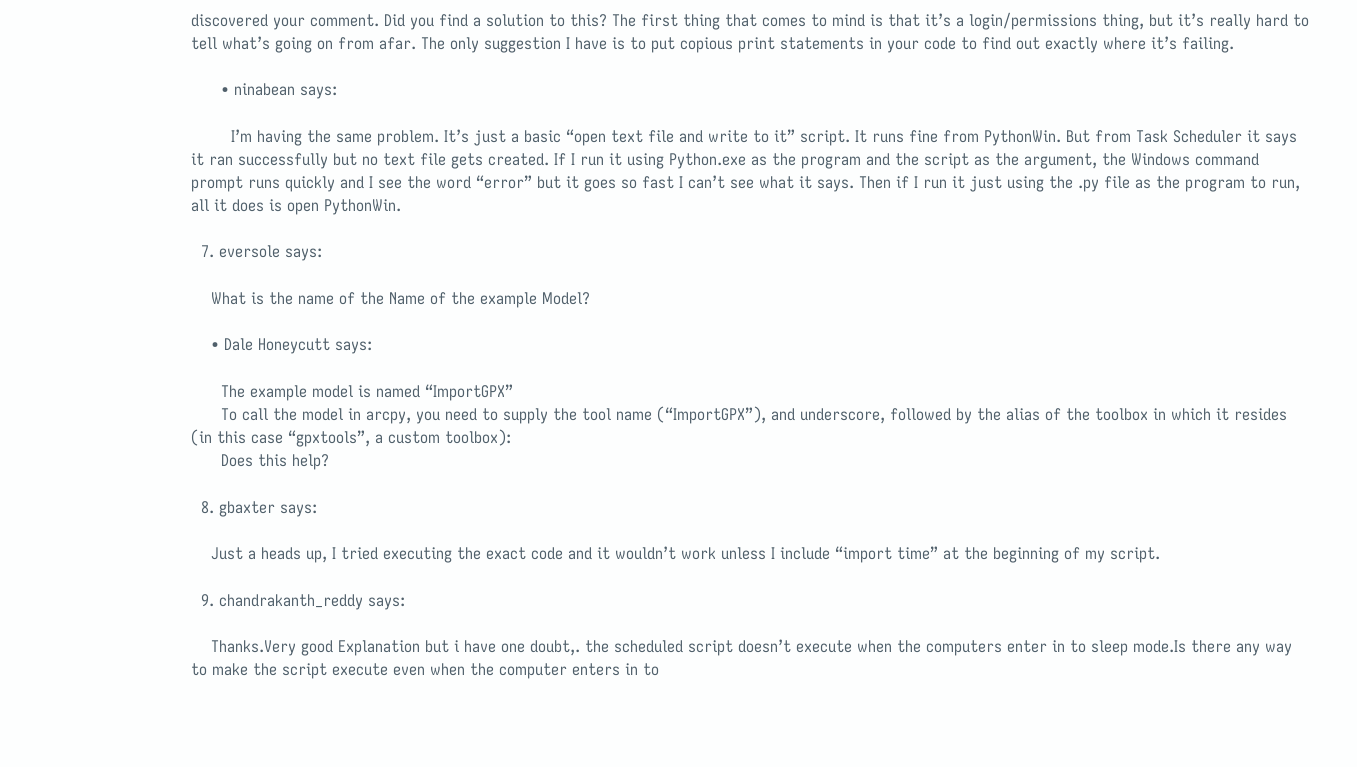discovered your comment. Did you find a solution to this? The first thing that comes to mind is that it’s a login/permissions thing, but it’s really hard to tell what’s going on from afar. The only suggestion I have is to put copious print statements in your code to find out exactly where it’s failing.

      • ninabean says:

        I’m having the same problem. It’s just a basic “open text file and write to it” script. It runs fine from PythonWin. But from Task Scheduler it says it ran successfully but no text file gets created. If I run it using Python.exe as the program and the script as the argument, the Windows command prompt runs quickly and I see the word “error” but it goes so fast I can’t see what it says. Then if I run it just using the .py file as the program to run, all it does is open PythonWin.

  7. eversole says:

    What is the name of the Name of the example Model?

    • Dale Honeycutt says:

      The example model is named “ImportGPX”
      To call the model in arcpy, you need to supply the tool name (“ImportGPX”), and underscore, followed by the alias of the toolbox in which it resides (in this case “gpxtools”, a custom toolbox):
      Does this help?

  8. gbaxter says:

    Just a heads up, I tried executing the exact code and it wouldn’t work unless I include “import time” at the beginning of my script.

  9. chandrakanth_reddy says:

    Thanks.Very good Explanation but i have one doubt,. the scheduled script doesn’t execute when the computers enter in to sleep mode.Is there any way to make the script execute even when the computer enters in to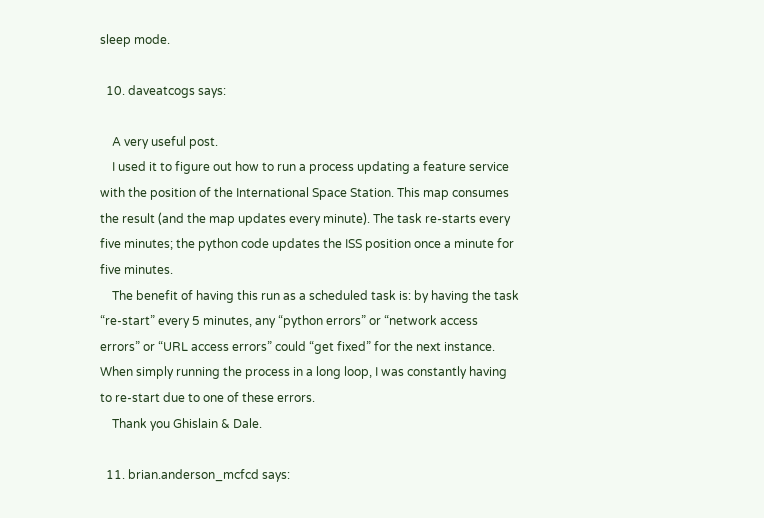sleep mode.

  10. daveatcogs says:

    A very useful post.
    I used it to figure out how to run a process updating a feature service with the position of the International Space Station. This map consumes the result (and the map updates every minute). The task re-starts every five minutes; the python code updates the ISS position once a minute for five minutes.
    The benefit of having this run as a scheduled task is: by having the task “re-start” every 5 minutes, any “python errors” or “network access errors” or “URL access errors” could “get fixed” for the next instance. When simply running the process in a long loop, I was constantly having to re-start due to one of these errors.
    Thank you Ghislain & Dale.

  11. brian.anderson_mcfcd says: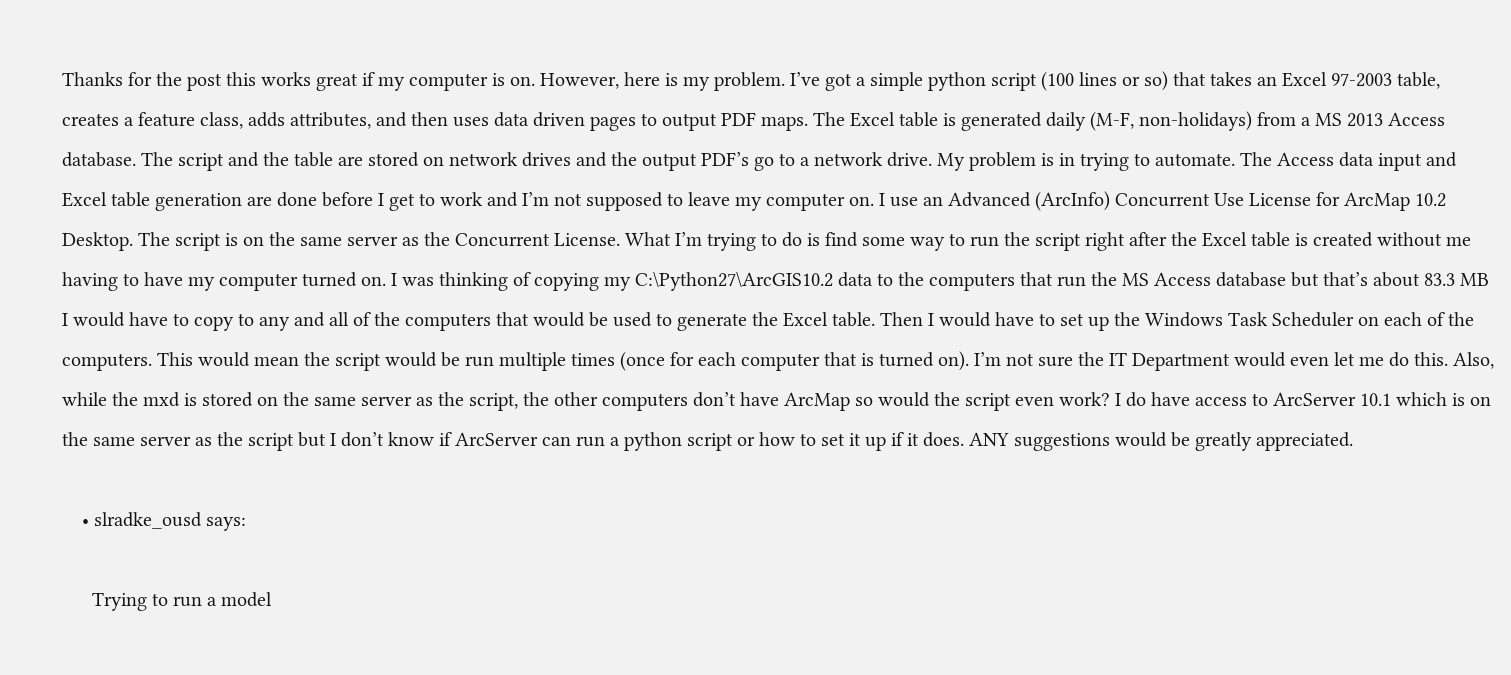Thanks for the post this works great if my computer is on. However, here is my problem. I’ve got a simple python script (100 lines or so) that takes an Excel 97-2003 table, creates a feature class, adds attributes, and then uses data driven pages to output PDF maps. The Excel table is generated daily (M-F, non-holidays) from a MS 2013 Access database. The script and the table are stored on network drives and the output PDF’s go to a network drive. My problem is in trying to automate. The Access data input and Excel table generation are done before I get to work and I’m not supposed to leave my computer on. I use an Advanced (ArcInfo) Concurrent Use License for ArcMap 10.2 Desktop. The script is on the same server as the Concurrent License. What I’m trying to do is find some way to run the script right after the Excel table is created without me having to have my computer turned on. I was thinking of copying my C:\Python27\ArcGIS10.2 data to the computers that run the MS Access database but that’s about 83.3 MB I would have to copy to any and all of the computers that would be used to generate the Excel table. Then I would have to set up the Windows Task Scheduler on each of the computers. This would mean the script would be run multiple times (once for each computer that is turned on). I’m not sure the IT Department would even let me do this. Also, while the mxd is stored on the same server as the script, the other computers don’t have ArcMap so would the script even work? I do have access to ArcServer 10.1 which is on the same server as the script but I don’t know if ArcServer can run a python script or how to set it up if it does. ANY suggestions would be greatly appreciated.

    • slradke_ousd says:

      Trying to run a model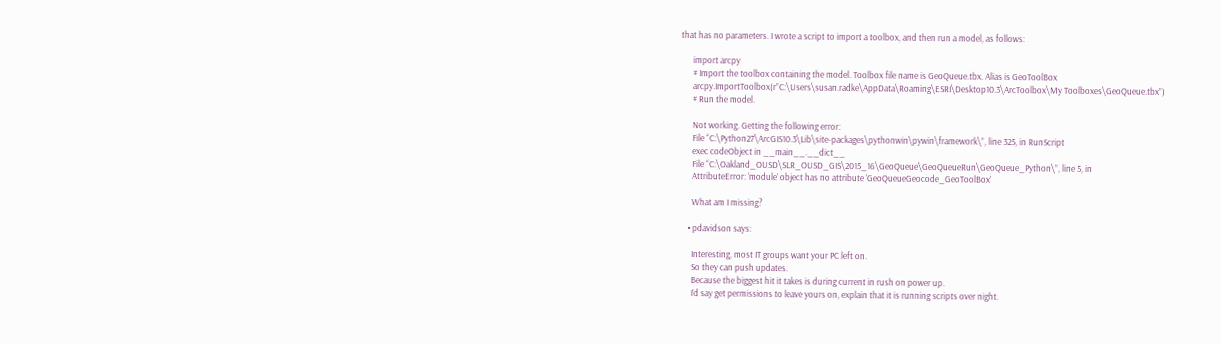that has no parameters. I wrote a script to import a toolbox, and then run a model, as follows:

      import arcpy
      # Import the toolbox containing the model. Toolbox file name is GeoQueue.tbx. Alias is GeoToolBox
      arcpy.ImportToolbox(r”C:\Users\susan.radke\AppData\Roaming\ESRI\Desktop10.3\ArcToolbox\My Toolboxes\GeoQueue.tbx”)
      # Run the model.

      Not working. Getting the following error:
      File “C:\Python27\ArcGIS10.3\Lib\site-packages\pythonwin\pywin\framework\”, line 325, in RunScript
      exec codeObject in __main__.__dict__
      File “C:\Oakland_OUSD\SLR_OUSD_GIS\2015_16\GeoQueue\GeoQueueRun\GeoQueue_Python\”, line 5, in
      AttributeError: ‘module’ object has no attribute ‘GeoQueueGeocode_GeoToolBox’

      What am I missing?

    • pdavidson says:

      Interesting, most IT groups want your PC left on.
      So they can push updates.
      Because the biggest hit it takes is during current in rush on power up.
      I’d say get permissions to leave yours on, explain that it is running scripts over night.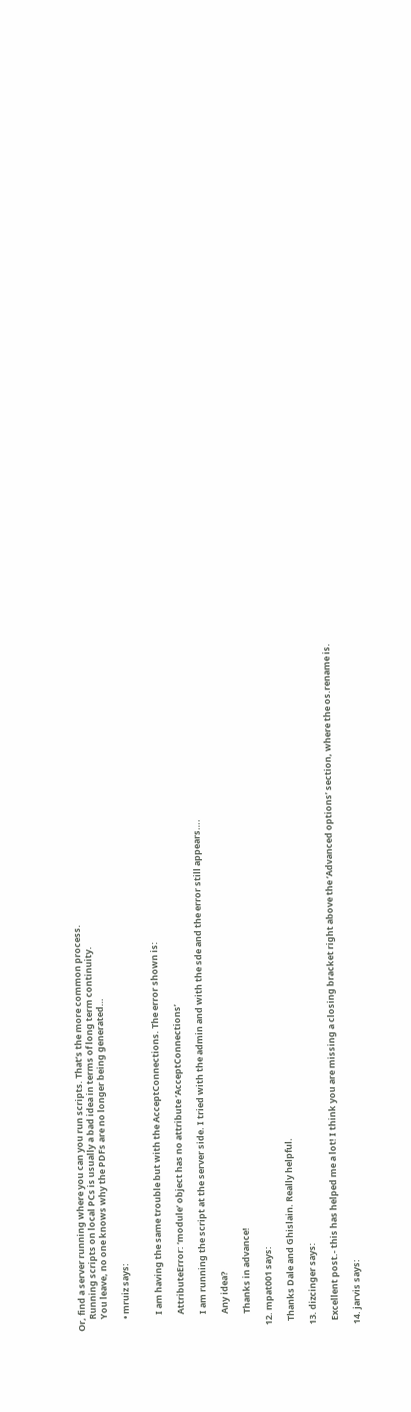Or, find a server running where you can you run scripts. That’s the more common process.
      Running scripts on local PCs is usually a bad idea in terms of long term continuity.
      You leave, no one knows why the PDFs are no longer being generated…

      • mruiz says:


        I am having the same trouble but with the AcceptConnections. The error shown is:

        AttributeError: ‘module’ object has no attribute ‘AcceptConnections’

        I am running the script at the server side. I tried with the admin and with the sde and the error still appears….

        Any idea?

        Thanks in advance!

  12. mpat001 says:

    Thanks Dale and Ghislain. Really helpful.

  13. dizcinger says:

    Excellent post.- this has helped me a lot! I think you are missing a closing bracket right above the ‘Advanced options’ section, where the os.rename is.

  14. jarvis says: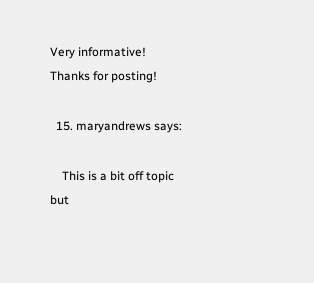Very informative! Thanks for posting!

  15. maryandrews says:

    This is a bit off topic but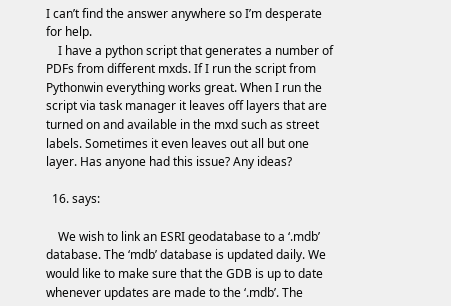I can’t find the answer anywhere so I’m desperate for help.
    I have a python script that generates a number of PDFs from different mxds. If I run the script from Pythonwin everything works great. When I run the script via task manager it leaves off layers that are turned on and available in the mxd such as street labels. Sometimes it even leaves out all but one layer. Has anyone had this issue? Any ideas?

  16. says:

    We wish to link an ESRI geodatabase to a ‘.mdb’ database. The ‘mdb’ database is updated daily. We would like to make sure that the GDB is up to date whenever updates are made to the ‘.mdb’. The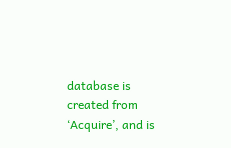database is created from ‘Acquire’, and is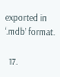exported in ‘.mdb’ format.

  17.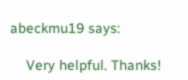abeckmu19 says:

    Very helpful. Thanks!